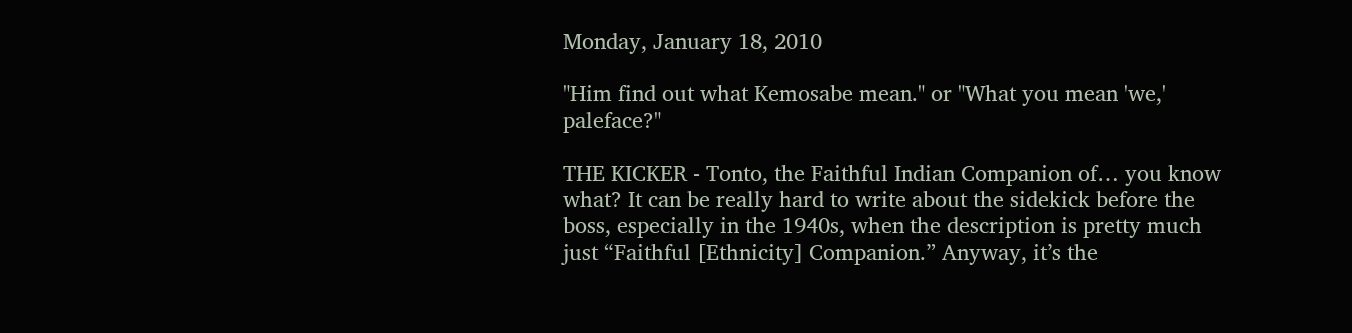Monday, January 18, 2010

"Him find out what Kemosabe mean." or "What you mean 'we,' paleface?"

THE KICKER - Tonto, the Faithful Indian Companion of… you know what? It can be really hard to write about the sidekick before the boss, especially in the 1940s, when the description is pretty much just “Faithful [Ethnicity] Companion.” Anyway, it’s the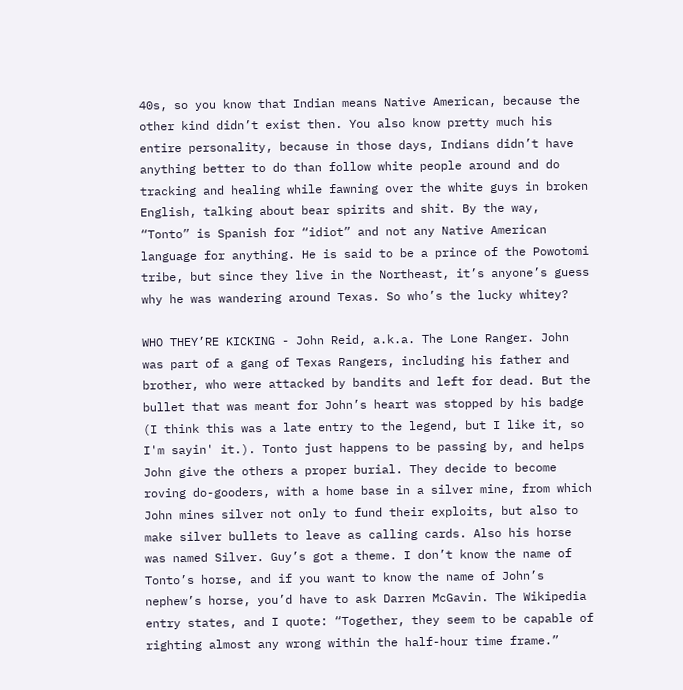40s, so you know that Indian means Native American, because the other kind didn’t exist then. You also know pretty much his entire personality, because in those days, Indians didn’t have anything better to do than follow white people around and do tracking and healing while fawning over the white guys in broken English, talking about bear spirits and shit. By the way, “Tonto” is Spanish for “idiot” and not any Native American language for anything. He is said to be a prince of the Powotomi tribe, but since they live in the Northeast, it’s anyone’s guess why he was wandering around Texas. So who’s the lucky whitey?

WHO THEY’RE KICKING - John Reid, a.k.a. The Lone Ranger. John was part of a gang of Texas Rangers, including his father and brother, who were attacked by bandits and left for dead. But the bullet that was meant for John’s heart was stopped by his badge (I think this was a late entry to the legend, but I like it, so I'm sayin' it.). Tonto just happens to be passing by, and helps John give the others a proper burial. They decide to become roving do-gooders, with a home base in a silver mine, from which John mines silver not only to fund their exploits, but also to make silver bullets to leave as calling cards. Also his horse was named Silver. Guy’s got a theme. I don’t know the name of Tonto’s horse, and if you want to know the name of John’s nephew’s horse, you’d have to ask Darren McGavin. The Wikipedia entry states, and I quote: “Together, they seem to be capable of righting almost any wrong within the half-hour time frame.”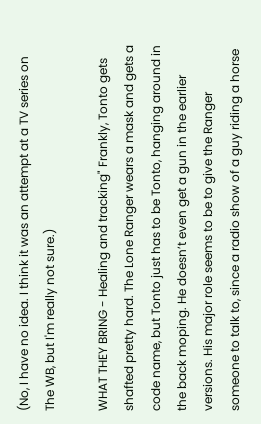(No, I have no idea. I think it was an attempt at a TV series on The WB, but I'm really not sure.)

WHAT THEY BRING - Healing and tracking" Frankly, Tonto gets shafted pretty hard. The Lone Ranger wears a mask and gets a code name, but Tonto just has to be Tonto, hanging around in the back moping. He doesn’t even get a gun in the earlier versions. His major role seems to be to give the Ranger someone to talk to, since a radio show of a guy riding a horse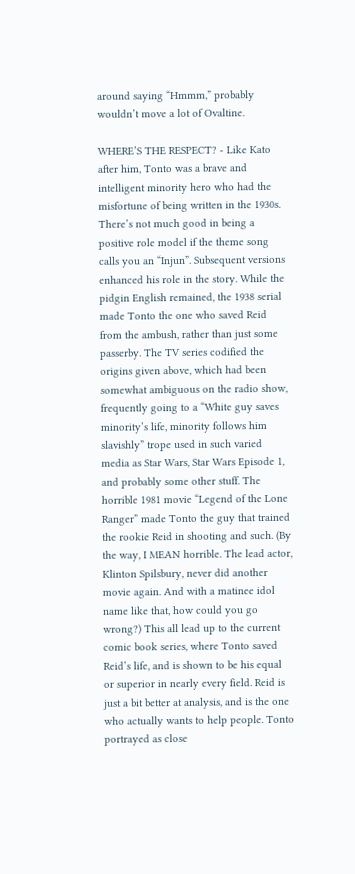around saying “Hmmm,” probably wouldn’t move a lot of Ovaltine.

WHERE’S THE RESPECT? - Like Kato after him, Tonto was a brave and intelligent minority hero who had the misfortune of being written in the 1930s. There’s not much good in being a positive role model if the theme song calls you an “Injun”. Subsequent versions enhanced his role in the story. While the pidgin English remained, the 1938 serial made Tonto the one who saved Reid from the ambush, rather than just some passerby. The TV series codified the origins given above, which had been somewhat ambiguous on the radio show, frequently going to a “White guy saves minority’s life, minority follows him slavishly” trope used in such varied media as Star Wars, Star Wars Episode 1, and probably some other stuff. The horrible 1981 movie “Legend of the Lone Ranger” made Tonto the guy that trained the rookie Reid in shooting and such. (By the way, I MEAN horrible. The lead actor, Klinton Spilsbury, never did another movie again. And with a matinee idol name like that, how could you go wrong?) This all lead up to the current comic book series, where Tonto saved Reid’s life, and is shown to be his equal or superior in nearly every field. Reid is just a bit better at analysis, and is the one who actually wants to help people. Tonto portrayed as close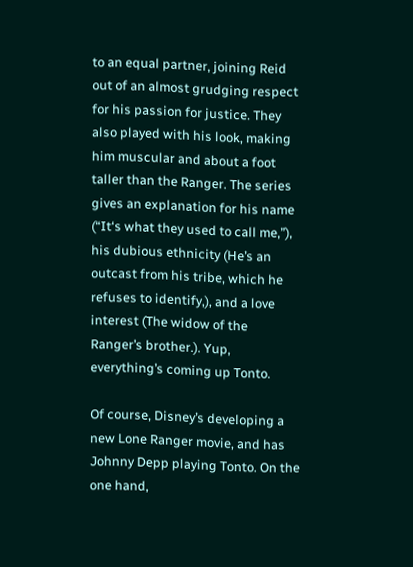to an equal partner, joining Reid out of an almost grudging respect for his passion for justice. They also played with his look, making him muscular and about a foot taller than the Ranger. The series gives an explanation for his name (“It‘s what they used to call me,”), his dubious ethnicity (He’s an outcast from his tribe, which he refuses to identify,), and a love interest (The widow of the Ranger’s brother.). Yup, everything’s coming up Tonto.

Of course, Disney’s developing a new Lone Ranger movie, and has Johnny Depp playing Tonto. On the one hand,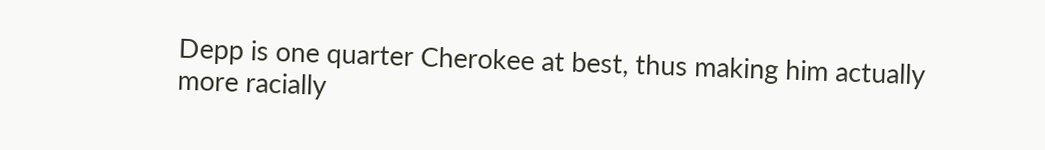Depp is one quarter Cherokee at best, thus making him actually more racially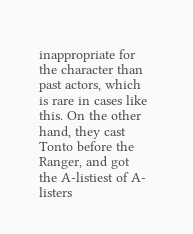inappropriate for the character than past actors, which is rare in cases like this. On the other hand, they cast Tonto before the Ranger, and got the A-listiest of A-listers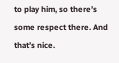to play him, so there’s some respect there. And that’s nice.